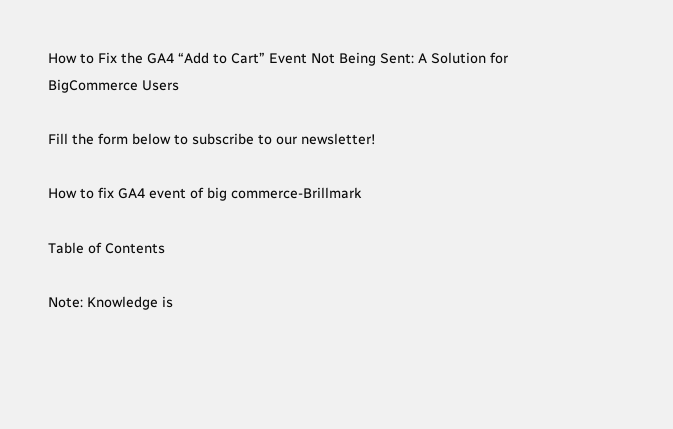How to Fix the GA4 “Add to Cart” Event Not Being Sent: A Solution for BigCommerce Users

Fill the form below to subscribe to our newsletter!

How to fix GA4 event of big commerce-Brillmark

Table of Contents

Note: Knowledge is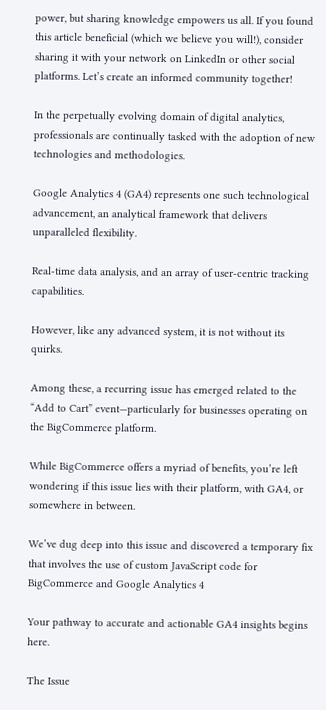power, but sharing knowledge empowers us all. If you found this article beneficial (which we believe you will!), consider sharing it with your network on LinkedIn or other social platforms. Let’s create an informed community together!

In the perpetually evolving domain of digital analytics, professionals are continually tasked with the adoption of new technologies and methodologies.

Google Analytics 4 (GA4) represents one such technological advancement, an analytical framework that delivers unparalleled flexibility.

Real-time data analysis, and an array of user-centric tracking capabilities.

However, like any advanced system, it is not without its quirks.

Among these, a recurring issue has emerged related to the “Add to Cart” event—particularly for businesses operating on the BigCommerce platform.

While BigCommerce offers a myriad of benefits, you’re left wondering if this issue lies with their platform, with GA4, or somewhere in between.

We’ve dug deep into this issue and discovered a temporary fix that involves the use of custom JavaScript code for BigCommerce and Google Analytics 4

Your pathway to accurate and actionable GA4 insights begins here.

The Issue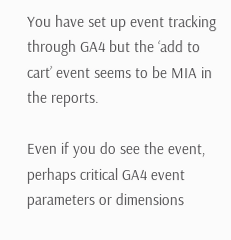You have set up event tracking through GA4 but the ‘add to cart’ event seems to be MIA in the reports.

Even if you do see the event, perhaps critical GA4 event parameters or dimensions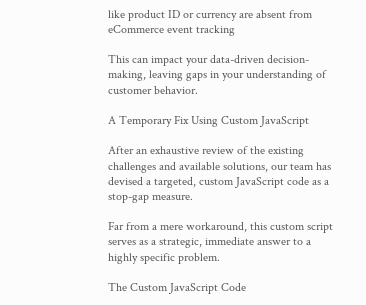like product ID or currency are absent from eCommerce event tracking

This can impact your data-driven decision-making, leaving gaps in your understanding of customer behavior.

A Temporary Fix Using Custom JavaScript

After an exhaustive review of the existing challenges and available solutions, our team has devised a targeted, custom JavaScript code as a stop-gap measure.

Far from a mere workaround, this custom script serves as a strategic, immediate answer to a highly specific problem.

The Custom JavaScript Code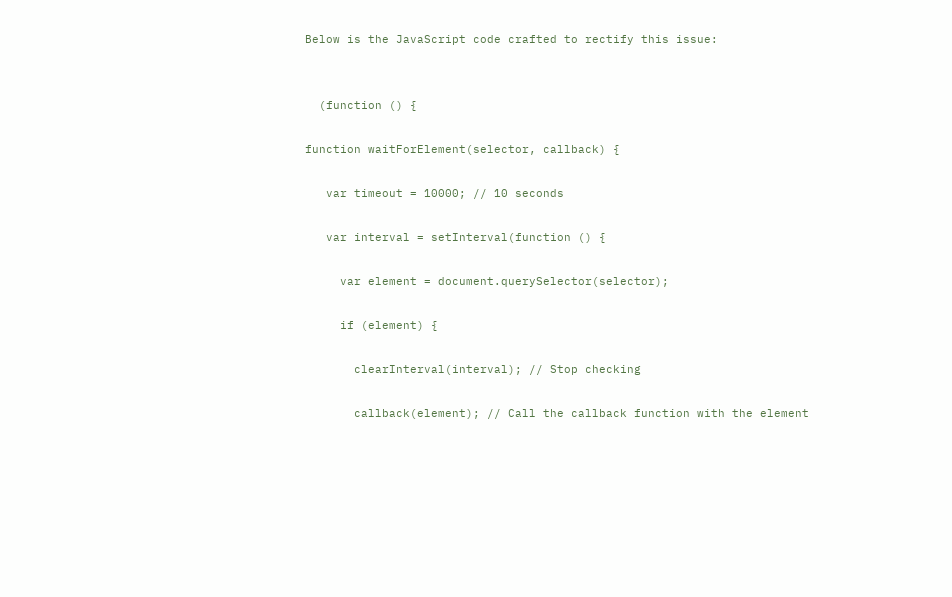Below is the JavaScript code crafted to rectify this issue:


  (function () {

function waitForElement(selector, callback) {

   var timeout = 10000; // 10 seconds

   var interval = setInterval(function () {

     var element = document.querySelector(selector);

     if (element) {

       clearInterval(interval); // Stop checking

       callback(element); // Call the callback function with the element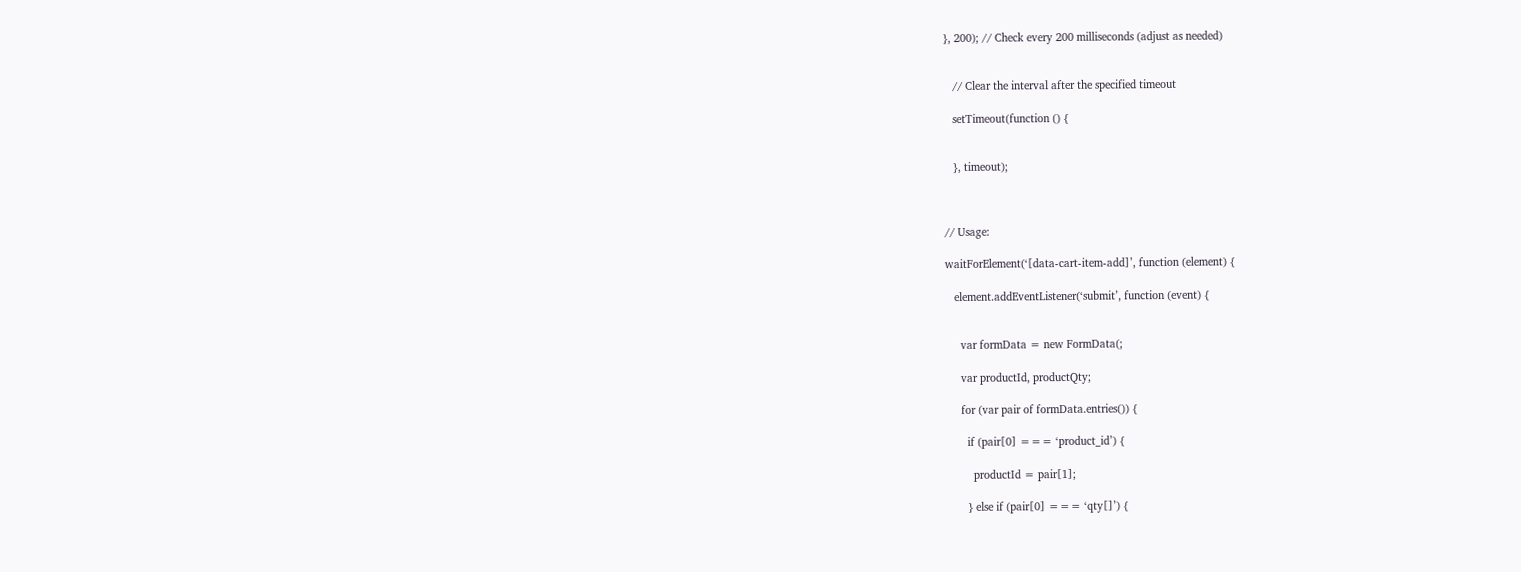}, 200); // Check every 200 milliseconds (adjust as needed)


   // Clear the interval after the specified timeout

   setTimeout(function () {


   }, timeout);



// Usage:

waitForElement(‘[data-cart-item-add]’, function (element) {

   element.addEventListener(‘submit’, function (event) {


     var formData = new FormData(;

     var productId, productQty;

     for (var pair of formData.entries()) {

       if (pair[0] === ‘product_id’) {

         productId = pair[1];

       } else if (pair[0] === ‘qty[]’) {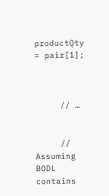productQty = pair[1];



     // …


     // Assuming BODL contains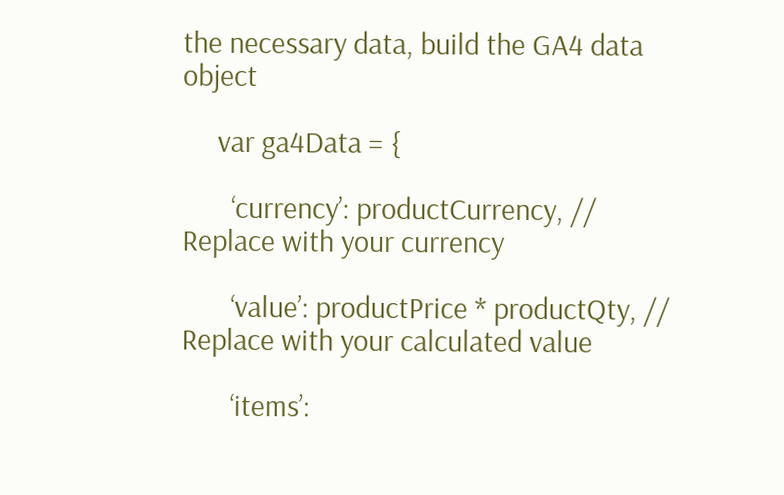the necessary data, build the GA4 data object

     var ga4Data = {

       ‘currency’: productCurrency, // Replace with your currency

       ‘value’: productPrice * productQty, // Replace with your calculated value

       ‘items’: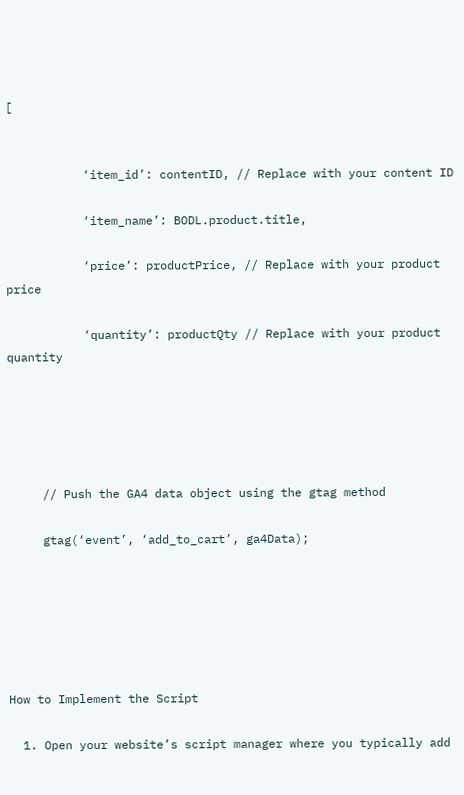[


           ‘item_id’: contentID, // Replace with your content ID

           ‘item_name’: BODL.product.title,

           ‘price’: productPrice, // Replace with your product price

           ‘quantity’: productQty // Replace with your product quantity





     // Push the GA4 data object using the gtag method

     gtag(‘event’, ‘add_to_cart’, ga4Data);






How to Implement the Script

  1. Open your website’s script manager where you typically add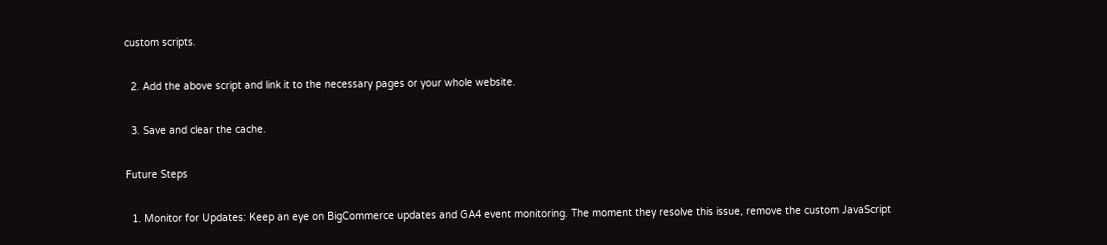custom scripts.

  2. Add the above script and link it to the necessary pages or your whole website.

  3. Save and clear the cache.

Future Steps

  1. Monitor for Updates: Keep an eye on BigCommerce updates and GA4 event monitoring. The moment they resolve this issue, remove the custom JavaScript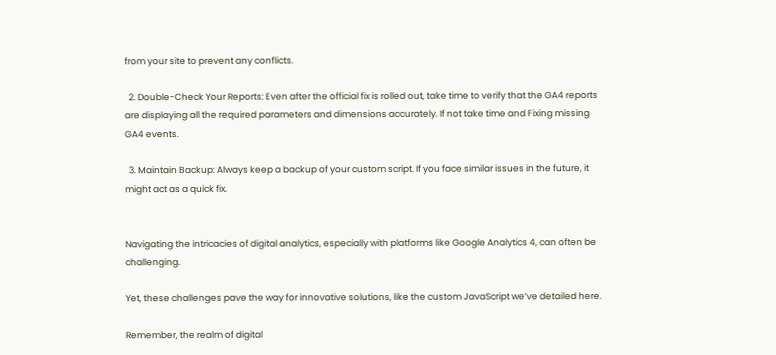from your site to prevent any conflicts.

  2. Double-Check Your Reports: Even after the official fix is rolled out, take time to verify that the GA4 reports are displaying all the required parameters and dimensions accurately. If not take time and Fixing missing GA4 events.

  3. Maintain Backup: Always keep a backup of your custom script. If you face similar issues in the future, it might act as a quick fix.


Navigating the intricacies of digital analytics, especially with platforms like Google Analytics 4, can often be challenging.

Yet, these challenges pave the way for innovative solutions, like the custom JavaScript we’ve detailed here.

Remember, the realm of digital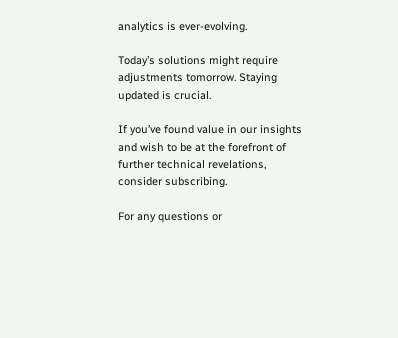analytics is ever-evolving.

Today’s solutions might require adjustments tomorrow. Staying updated is crucial.

If you’ve found value in our insights and wish to be at the forefront of further technical revelations, consider subscribing.

For any questions or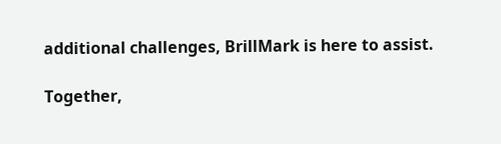additional challenges, BrillMark is here to assist.

Together,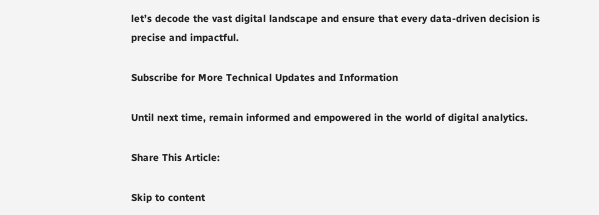let’s decode the vast digital landscape and ensure that every data-driven decision is precise and impactful.

Subscribe for More Technical Updates and Information

Until next time, remain informed and empowered in the world of digital analytics.

Share This Article:

Skip to content